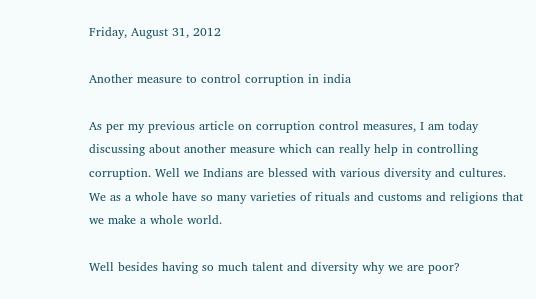Friday, August 31, 2012

Another measure to control corruption in india

As per my previous article on corruption control measures, I am today discussing about another measure which can really help in controlling corruption. Well we Indians are blessed with various diversity and cultures. We as a whole have so many varieties of rituals and customs and religions that we make a whole world.

Well besides having so much talent and diversity why we are poor?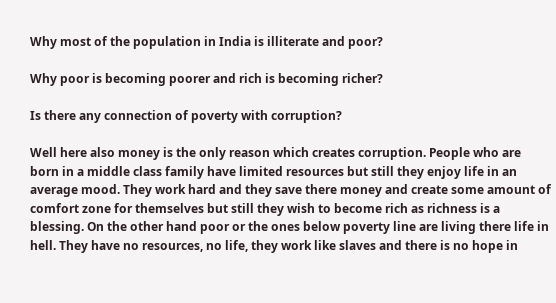Why most of the population in India is illiterate and poor?

Why poor is becoming poorer and rich is becoming richer?

Is there any connection of poverty with corruption?

Well here also money is the only reason which creates corruption. People who are born in a middle class family have limited resources but still they enjoy life in an average mood. They work hard and they save there money and create some amount of comfort zone for themselves but still they wish to become rich as richness is a blessing. On the other hand poor or the ones below poverty line are living there life in hell. They have no resources, no life, they work like slaves and there is no hope in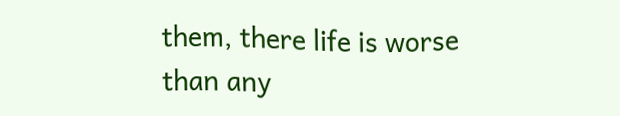them, there life is worse than any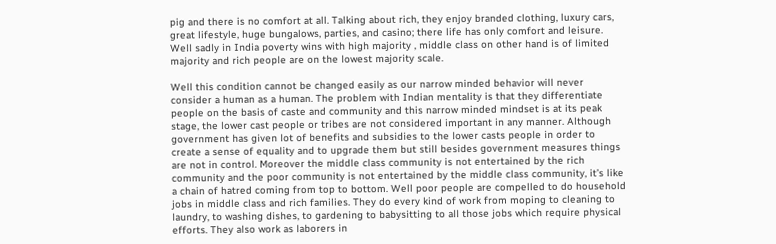pig and there is no comfort at all. Talking about rich, they enjoy branded clothing, luxury cars, great lifestyle, huge bungalows, parties, and casino; there life has only comfort and leisure. Well sadly in India poverty wins with high majority , middle class on other hand is of limited majority and rich people are on the lowest majority scale.

Well this condition cannot be changed easily as our narrow minded behavior will never consider a human as a human. The problem with Indian mentality is that they differentiate people on the basis of caste and community and this narrow minded mindset is at its peak stage, the lower cast people or tribes are not considered important in any manner. Although government has given lot of benefits and subsidies to the lower casts people in order to create a sense of equality and to upgrade them but still besides government measures things are not in control. Moreover the middle class community is not entertained by the rich community and the poor community is not entertained by the middle class community, it’s like a chain of hatred coming from top to bottom. Well poor people are compelled to do household jobs in middle class and rich families. They do every kind of work from moping to cleaning to laundry, to washing dishes, to gardening to babysitting to all those jobs which require physical efforts. They also work as laborers in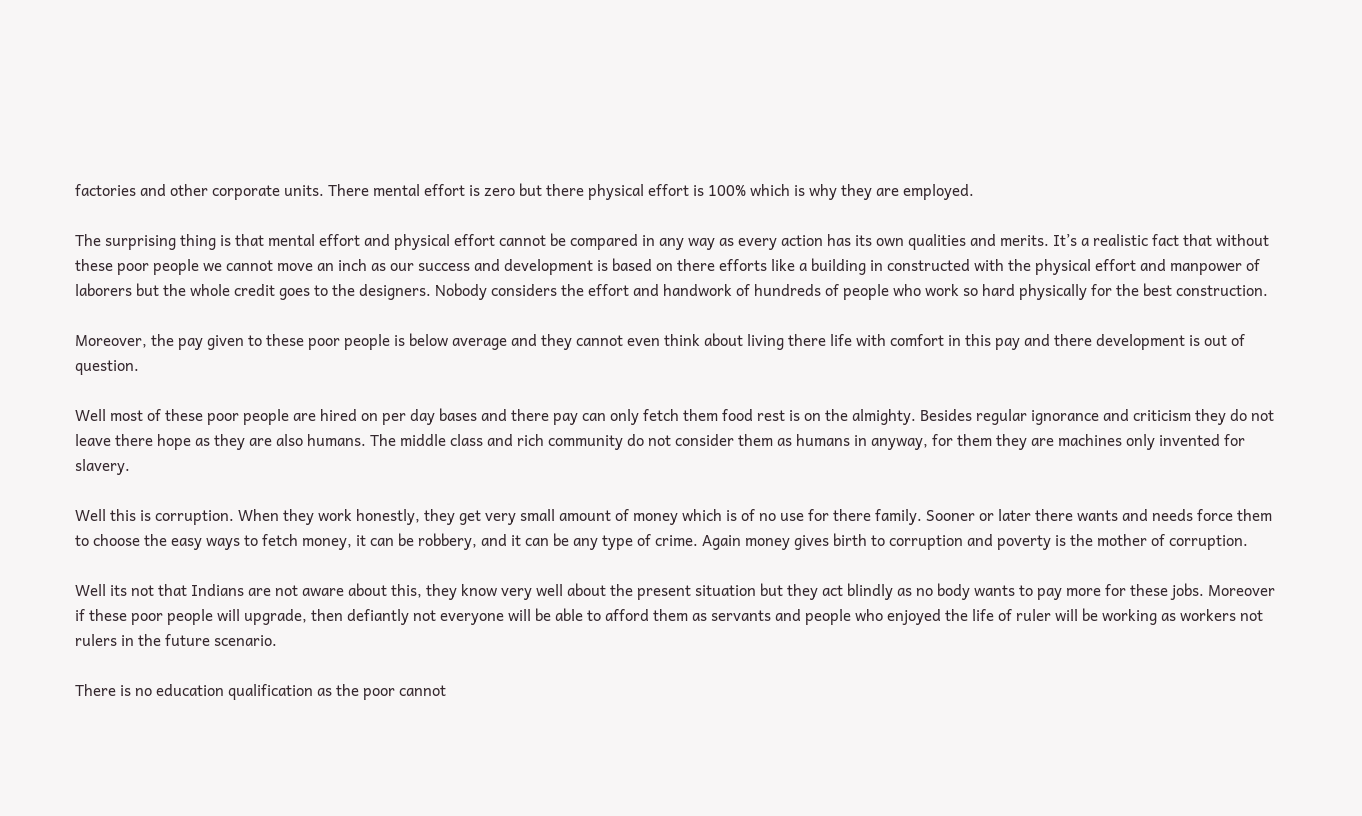factories and other corporate units. There mental effort is zero but there physical effort is 100% which is why they are employed.

The surprising thing is that mental effort and physical effort cannot be compared in any way as every action has its own qualities and merits. It’s a realistic fact that without these poor people we cannot move an inch as our success and development is based on there efforts like a building in constructed with the physical effort and manpower of laborers but the whole credit goes to the designers. Nobody considers the effort and handwork of hundreds of people who work so hard physically for the best construction.

Moreover, the pay given to these poor people is below average and they cannot even think about living there life with comfort in this pay and there development is out of question.

Well most of these poor people are hired on per day bases and there pay can only fetch them food rest is on the almighty. Besides regular ignorance and criticism they do not leave there hope as they are also humans. The middle class and rich community do not consider them as humans in anyway, for them they are machines only invented for slavery.

Well this is corruption. When they work honestly, they get very small amount of money which is of no use for there family. Sooner or later there wants and needs force them to choose the easy ways to fetch money, it can be robbery, and it can be any type of crime. Again money gives birth to corruption and poverty is the mother of corruption.

Well its not that Indians are not aware about this, they know very well about the present situation but they act blindly as no body wants to pay more for these jobs. Moreover if these poor people will upgrade, then defiantly not everyone will be able to afford them as servants and people who enjoyed the life of ruler will be working as workers not rulers in the future scenario.

There is no education qualification as the poor cannot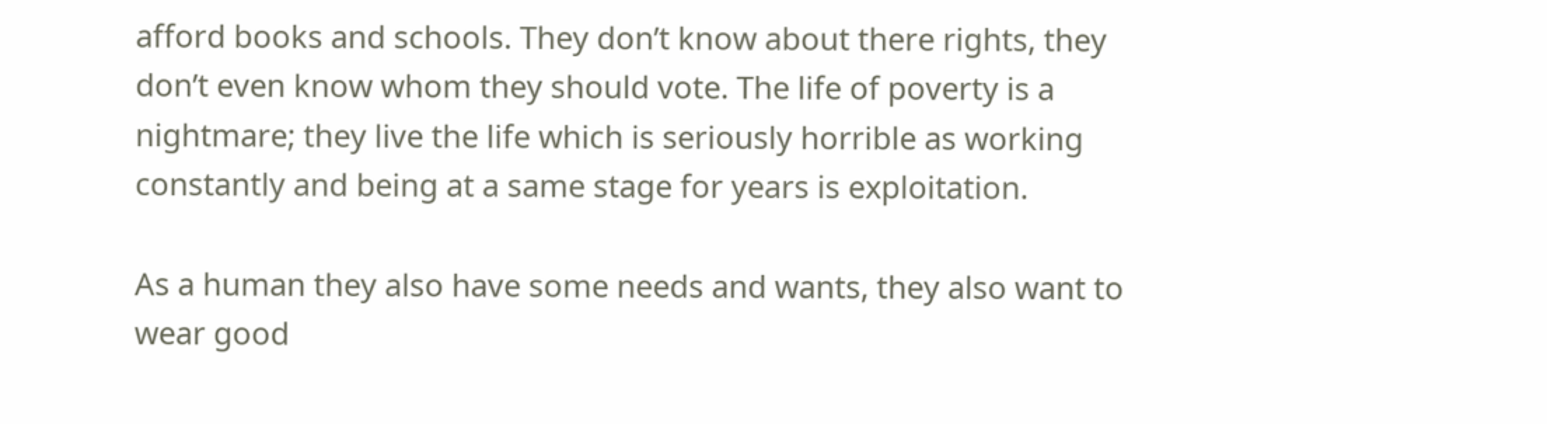afford books and schools. They don’t know about there rights, they don’t even know whom they should vote. The life of poverty is a nightmare; they live the life which is seriously horrible as working constantly and being at a same stage for years is exploitation.

As a human they also have some needs and wants, they also want to wear good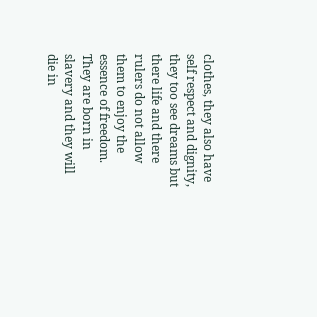clothes, they also have self respect and dignity, they too see dreams but there life and there rulers do not allow them to enjoy the essence of freedom. They are born in slavery and they will die in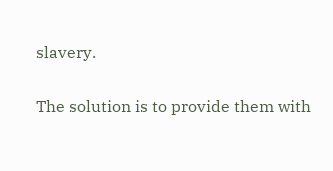slavery.

The solution is to provide them with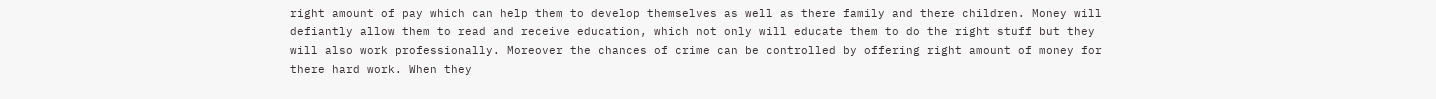right amount of pay which can help them to develop themselves as well as there family and there children. Money will defiantly allow them to read and receive education, which not only will educate them to do the right stuff but they will also work professionally. Moreover the chances of crime can be controlled by offering right amount of money for there hard work. When they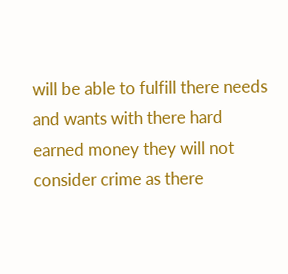will be able to fulfill there needs and wants with there hard earned money they will not consider crime as there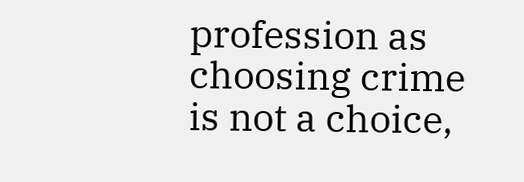profession as choosing crime is not a choice,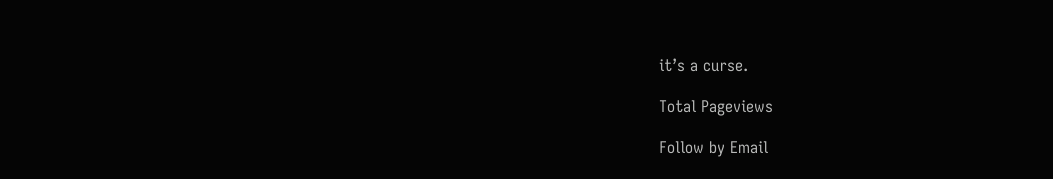it’s a curse.

Total Pageviews

Follow by Email